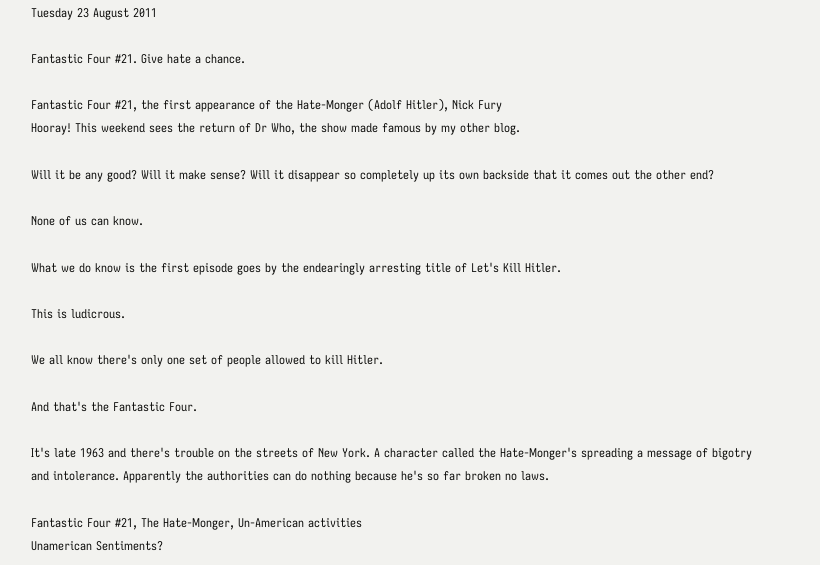Tuesday 23 August 2011

Fantastic Four #21. Give hate a chance.

Fantastic Four #21, the first appearance of the Hate-Monger (Adolf Hitler), Nick Fury
Hooray! This weekend sees the return of Dr Who, the show made famous by my other blog.

Will it be any good? Will it make sense? Will it disappear so completely up its own backside that it comes out the other end?

None of us can know.

What we do know is the first episode goes by the endearingly arresting title of Let's Kill Hitler.

This is ludicrous.

We all know there's only one set of people allowed to kill Hitler.

And that's the Fantastic Four.

It's late 1963 and there's trouble on the streets of New York. A character called the Hate-Monger's spreading a message of bigotry and intolerance. Apparently the authorities can do nothing because he's so far broken no laws.

Fantastic Four #21, The Hate-Monger, Un-American activities
Unamerican Sentiments?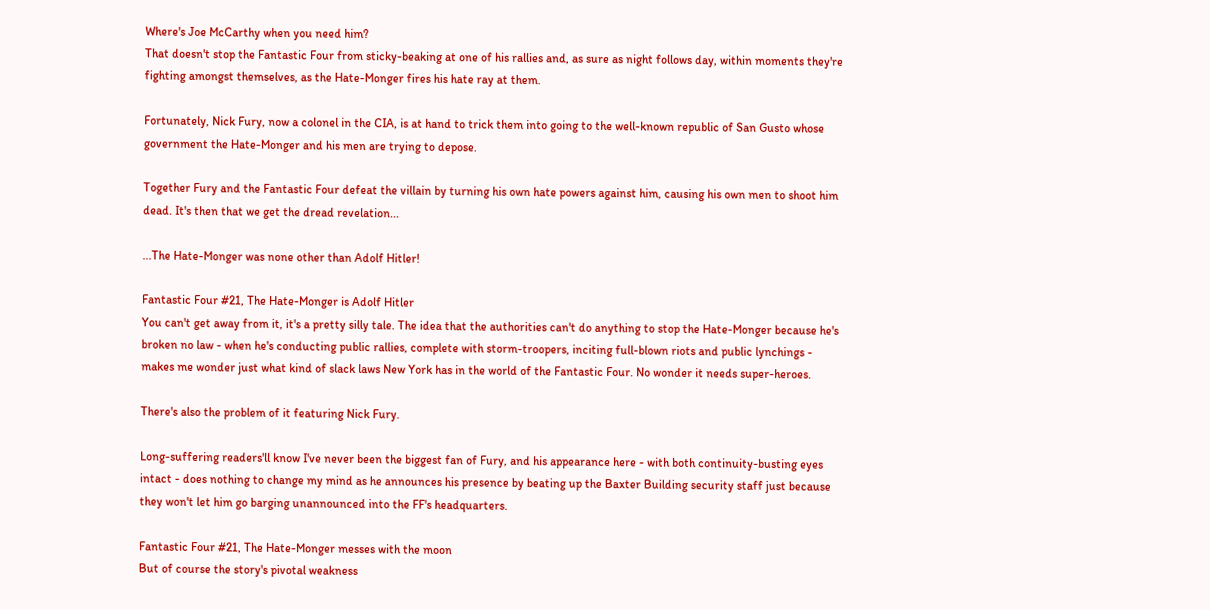Where's Joe McCarthy when you need him?
That doesn't stop the Fantastic Four from sticky-beaking at one of his rallies and, as sure as night follows day, within moments they're fighting amongst themselves, as the Hate-Monger fires his hate ray at them.

Fortunately, Nick Fury, now a colonel in the CIA, is at hand to trick them into going to the well-known republic of San Gusto whose government the Hate-Monger and his men are trying to depose.

Together Fury and the Fantastic Four defeat the villain by turning his own hate powers against him, causing his own men to shoot him dead. It's then that we get the dread revelation...

...The Hate-Monger was none other than Adolf Hitler!

Fantastic Four #21, The Hate-Monger is Adolf Hitler
You can't get away from it, it's a pretty silly tale. The idea that the authorities can't do anything to stop the Hate-Monger because he's broken no law - when he's conducting public rallies, complete with storm-troopers, inciting full-blown riots and public lynchings - makes me wonder just what kind of slack laws New York has in the world of the Fantastic Four. No wonder it needs super-heroes.

There's also the problem of it featuring Nick Fury.

Long-suffering readers'll know I've never been the biggest fan of Fury, and his appearance here - with both continuity-busting eyes intact - does nothing to change my mind as he announces his presence by beating up the Baxter Building security staff just because they won't let him go barging unannounced into the FF's headquarters.

Fantastic Four #21, The Hate-Monger messes with the moon
But of course the story's pivotal weakness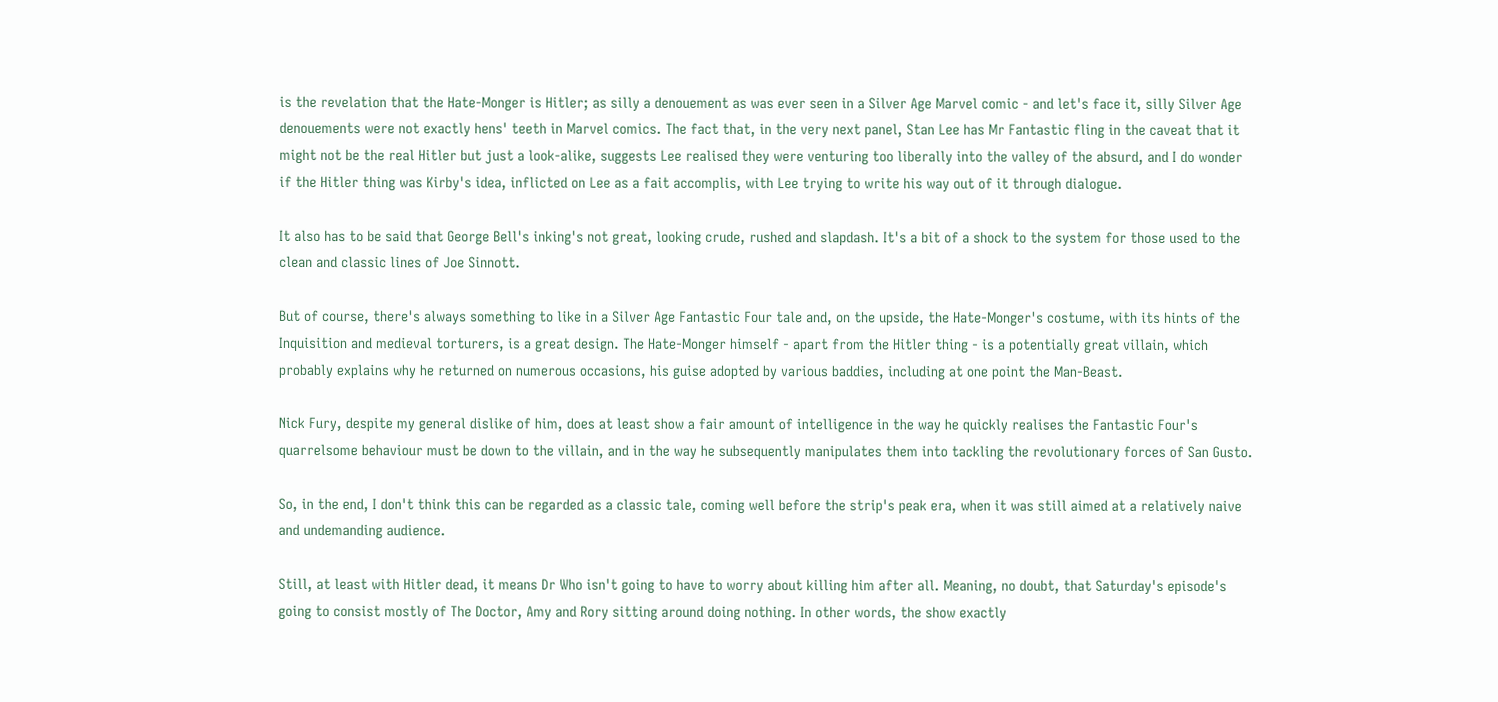is the revelation that the Hate-Monger is Hitler; as silly a denouement as was ever seen in a Silver Age Marvel comic - and let's face it, silly Silver Age denouements were not exactly hens' teeth in Marvel comics. The fact that, in the very next panel, Stan Lee has Mr Fantastic fling in the caveat that it might not be the real Hitler but just a look-alike, suggests Lee realised they were venturing too liberally into the valley of the absurd, and I do wonder if the Hitler thing was Kirby's idea, inflicted on Lee as a fait accomplis, with Lee trying to write his way out of it through dialogue.

It also has to be said that George Bell's inking's not great, looking crude, rushed and slapdash. It's a bit of a shock to the system for those used to the clean and classic lines of Joe Sinnott.

But of course, there's always something to like in a Silver Age Fantastic Four tale and, on the upside, the Hate-Monger's costume, with its hints of the Inquisition and medieval torturers, is a great design. The Hate-Monger himself - apart from the Hitler thing - is a potentially great villain, which probably explains why he returned on numerous occasions, his guise adopted by various baddies, including at one point the Man-Beast.

Nick Fury, despite my general dislike of him, does at least show a fair amount of intelligence in the way he quickly realises the Fantastic Four's quarrelsome behaviour must be down to the villain, and in the way he subsequently manipulates them into tackling the revolutionary forces of San Gusto.

So, in the end, I don't think this can be regarded as a classic tale, coming well before the strip's peak era, when it was still aimed at a relatively naive and undemanding audience.

Still, at least with Hitler dead, it means Dr Who isn't going to have to worry about killing him after all. Meaning, no doubt, that Saturday's episode's going to consist mostly of The Doctor, Amy and Rory sitting around doing nothing. In other words, the show exactly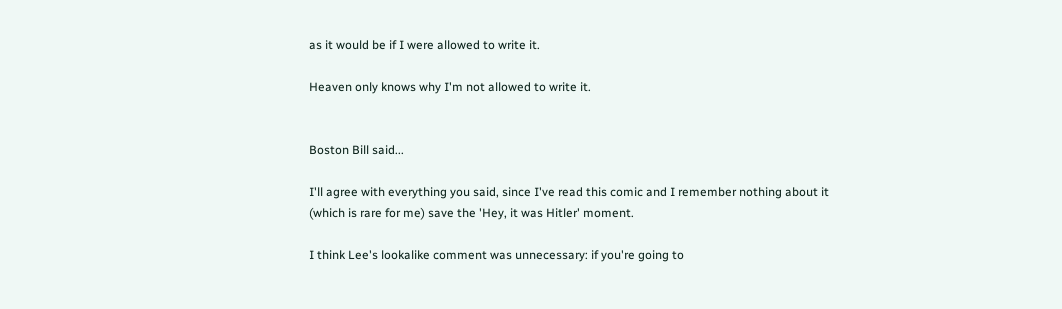as it would be if I were allowed to write it.

Heaven only knows why I'm not allowed to write it.


Boston Bill said...

I'll agree with everything you said, since I've read this comic and I remember nothing about it (which is rare for me) save the 'Hey, it was Hitler' moment.

I think Lee's lookalike comment was unnecessary: if you're going to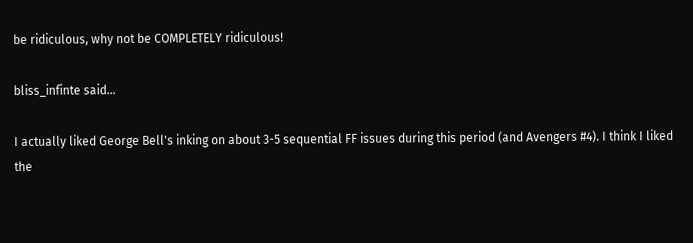be ridiculous, why not be COMPLETELY ridiculous!

bliss_infinte said...

I actually liked George Bell's inking on about 3-5 sequential FF issues during this period (and Avengers #4). I think I liked the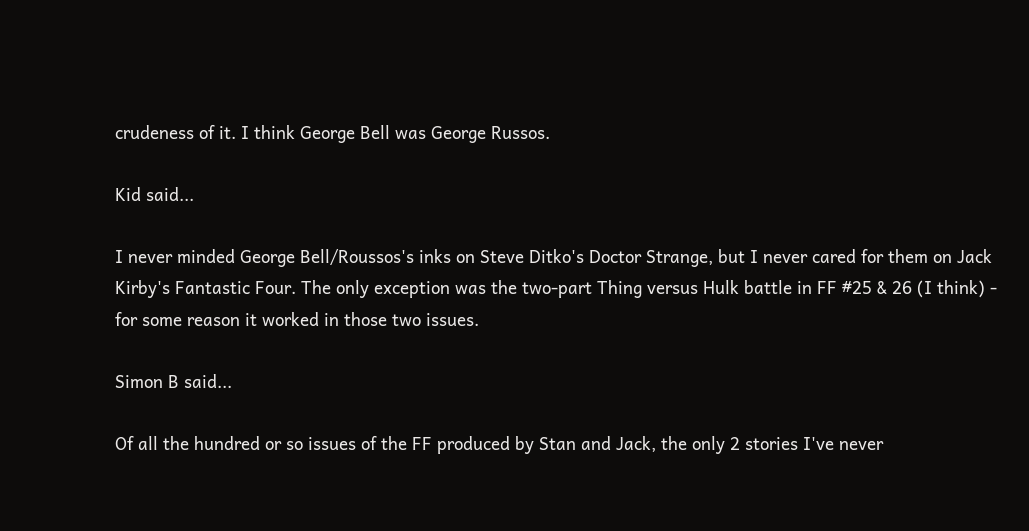crudeness of it. I think George Bell was George Russos.

Kid said...

I never minded George Bell/Roussos's inks on Steve Ditko's Doctor Strange, but I never cared for them on Jack Kirby's Fantastic Four. The only exception was the two-part Thing versus Hulk battle in FF #25 & 26 (I think) - for some reason it worked in those two issues.

Simon B said...

Of all the hundred or so issues of the FF produced by Stan and Jack, the only 2 stories I've never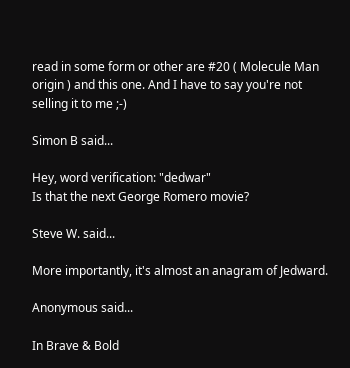read in some form or other are #20 ( Molecule Man origin ) and this one. And I have to say you're not selling it to me ;-)

Simon B said...

Hey, word verification: "dedwar"
Is that the next George Romero movie?

Steve W. said...

More importantly, it's almost an anagram of Jedward.

Anonymous said...

In Brave & Bold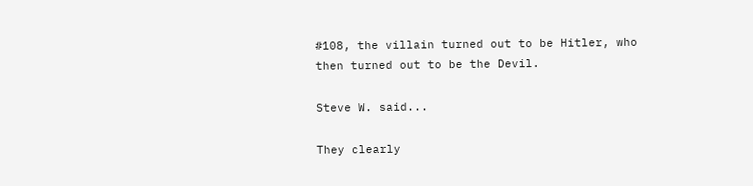#108, the villain turned out to be Hitler, who then turned out to be the Devil.

Steve W. said...

They clearly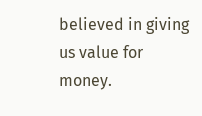believed in giving us value for money.